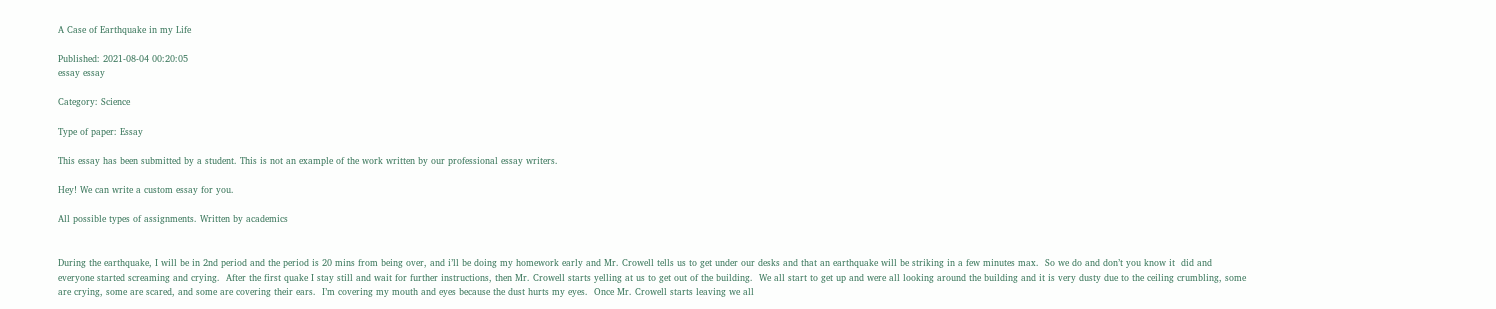A Case of Earthquake in my Life

Published: 2021-08-04 00:20:05
essay essay

Category: Science

Type of paper: Essay

This essay has been submitted by a student. This is not an example of the work written by our professional essay writers.

Hey! We can write a custom essay for you.

All possible types of assignments. Written by academics


During the earthquake, I will be in 2nd period and the period is 20 mins from being over, and i’ll be doing my homework early and Mr. Crowell tells us to get under our desks and that an earthquake will be striking in a few minutes max.  So we do and don’t you know it  did and everyone started screaming and crying.  After the first quake I stay still and wait for further instructions, then Mr. Crowell starts yelling at us to get out of the building.  We all start to get up and were all looking around the building and it is very dusty due to the ceiling crumbling, some are crying, some are scared, and some are covering their ears.  I’m covering my mouth and eyes because the dust hurts my eyes.  Once Mr. Crowell starts leaving we all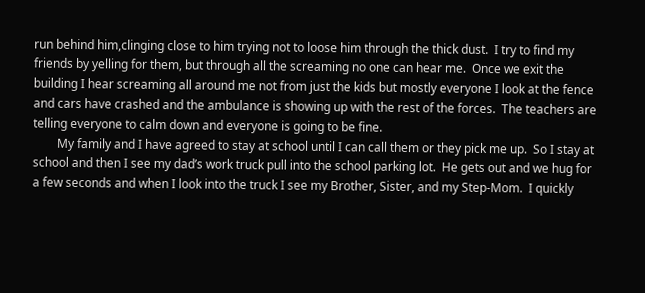run behind him,clinging close to him trying not to loose him through the thick dust.  I try to find my friends by yelling for them, but through all the screaming no one can hear me.  Once we exit the building I hear screaming all around me not from just the kids but mostly everyone I look at the fence and cars have crashed and the ambulance is showing up with the rest of the forces.  The teachers are telling everyone to calm down and everyone is going to be fine.
        My family and I have agreed to stay at school until I can call them or they pick me up.  So I stay at school and then I see my dad’s work truck pull into the school parking lot.  He gets out and we hug for a few seconds and when I look into the truck I see my Brother, Sister, and my Step-Mom.  I quickly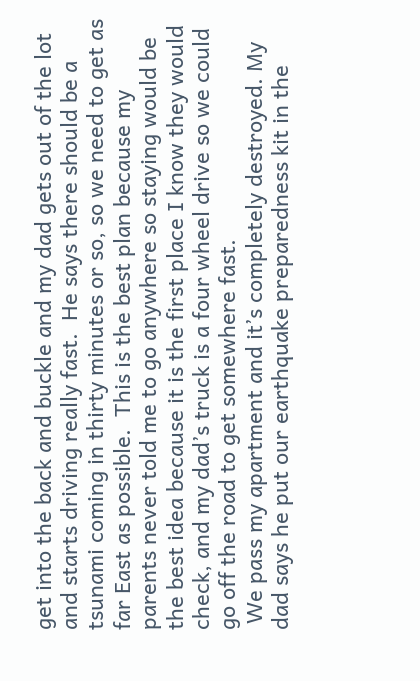get into the back and buckle and my dad gets out of the lot and starts driving really fast.  He says there should be a tsunami coming in thirty minutes or so, so we need to get as far East as possible.  This is the best plan because my parents never told me to go anywhere so staying would be the best idea because it is the first place I know they would check, and my dad’s truck is a four wheel drive so we could go off the road to get somewhere fast.
 We pass my apartment and it’s completely destroyed. My dad says he put our earthquake preparedness kit in the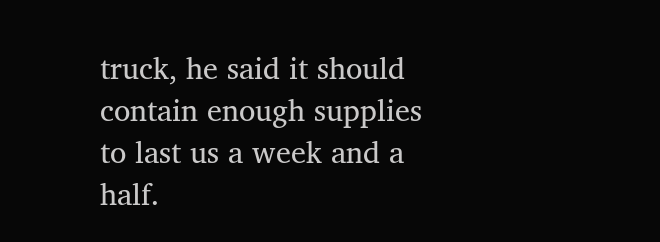truck, he said it should contain enough supplies to last us a week and a half.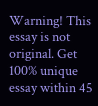Warning! This essay is not original. Get 100% unique essay within 45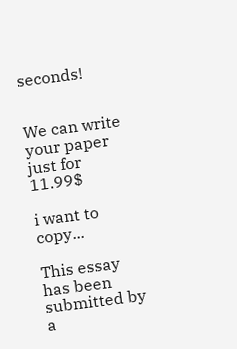seconds!


We can write your paper just for 11.99$

i want to copy...

This essay has been submitted by a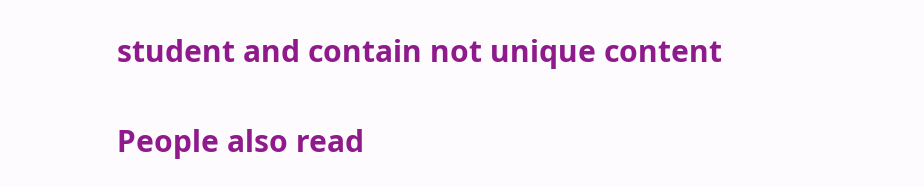student and contain not unique content

People also read